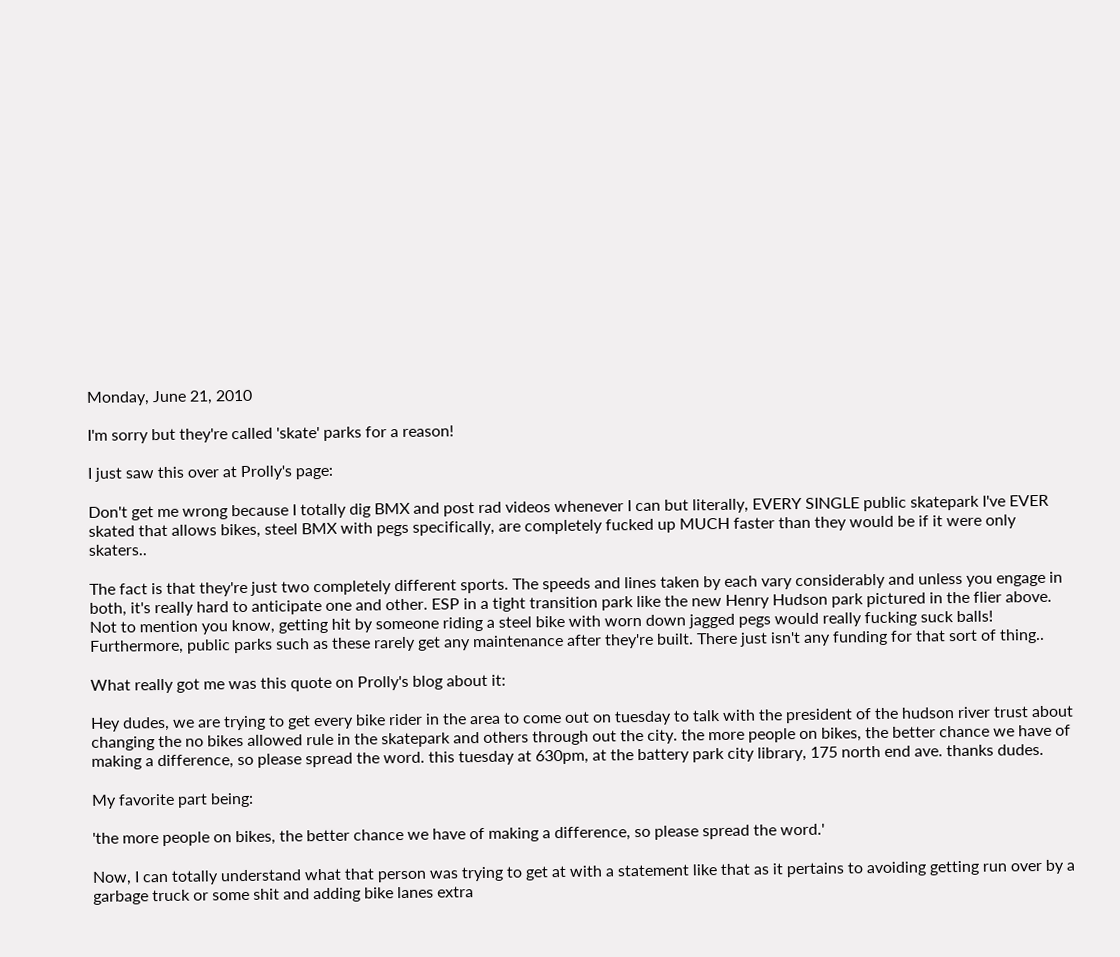Monday, June 21, 2010

I'm sorry but they're called 'skate' parks for a reason!

I just saw this over at Prolly's page:

Don't get me wrong because I totally dig BMX and post rad videos whenever I can but literally, EVERY SINGLE public skatepark I've EVER skated that allows bikes, steel BMX with pegs specifically, are completely fucked up MUCH faster than they would be if it were only skaters..

The fact is that they're just two completely different sports. The speeds and lines taken by each vary considerably and unless you engage in both, it's really hard to anticipate one and other. ESP in a tight transition park like the new Henry Hudson park pictured in the flier above. Not to mention you know, getting hit by someone riding a steel bike with worn down jagged pegs would really fucking suck balls! Furthermore, public parks such as these rarely get any maintenance after they're built. There just isn't any funding for that sort of thing..

What really got me was this quote on Prolly's blog about it:

Hey dudes, we are trying to get every bike rider in the area to come out on tuesday to talk with the president of the hudson river trust about changing the no bikes allowed rule in the skatepark and others through out the city. the more people on bikes, the better chance we have of making a difference, so please spread the word. this tuesday at 630pm, at the battery park city library, 175 north end ave. thanks dudes.

My favorite part being:

'the more people on bikes, the better chance we have of making a difference, so please spread the word.'

Now, I can totally understand what that person was trying to get at with a statement like that as it pertains to avoiding getting run over by a garbage truck or some shit and adding bike lanes extra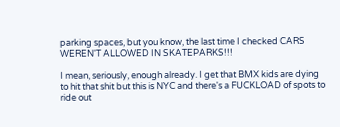parking spaces, but you know, the last time I checked CARS WEREN'T ALLOWED IN SKATEPARKS!!!

I mean, seriously, enough already. I get that BMX kids are dying to hit that shit but this is NYC and there's a FUCKLOAD of spots to ride out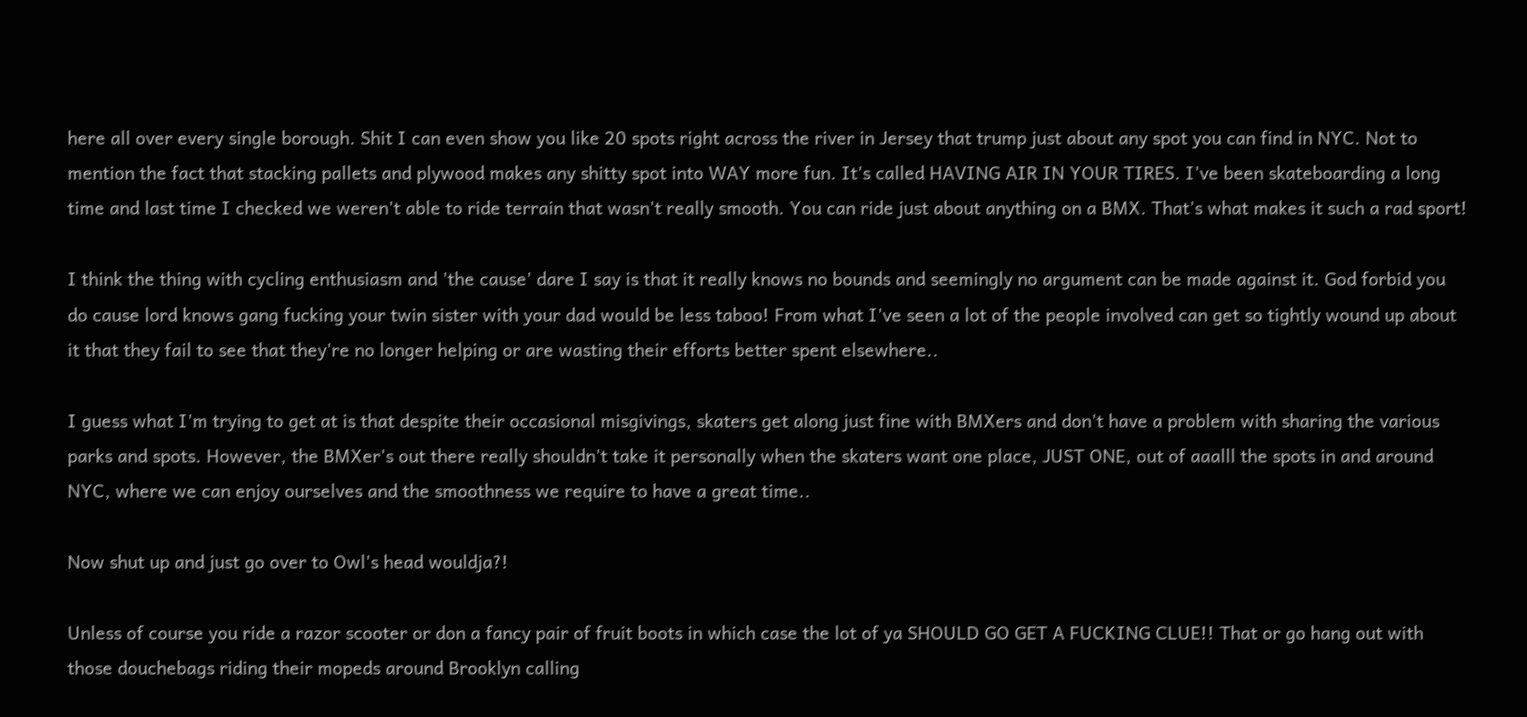here all over every single borough. Shit I can even show you like 20 spots right across the river in Jersey that trump just about any spot you can find in NYC. Not to mention the fact that stacking pallets and plywood makes any shitty spot into WAY more fun. It's called HAVING AIR IN YOUR TIRES. I've been skateboarding a long time and last time I checked we weren't able to ride terrain that wasn't really smooth. You can ride just about anything on a BMX. That's what makes it such a rad sport!

I think the thing with cycling enthusiasm and 'the cause' dare I say is that it really knows no bounds and seemingly no argument can be made against it. God forbid you do cause lord knows gang fucking your twin sister with your dad would be less taboo! From what I've seen a lot of the people involved can get so tightly wound up about it that they fail to see that they're no longer helping or are wasting their efforts better spent elsewhere..

I guess what I'm trying to get at is that despite their occasional misgivings, skaters get along just fine with BMXers and don't have a problem with sharing the various parks and spots. However, the BMXer's out there really shouldn't take it personally when the skaters want one place, JUST ONE, out of aaalll the spots in and around NYC, where we can enjoy ourselves and the smoothness we require to have a great time..

Now shut up and just go over to Owl's head wouldja?!

Unless of course you ride a razor scooter or don a fancy pair of fruit boots in which case the lot of ya SHOULD GO GET A FUCKING CLUE!! That or go hang out with those douchebags riding their mopeds around Brooklyn calling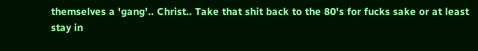themselves a 'gang'.. Christ.. Take that shit back to the 80's for fucks sake or at least stay in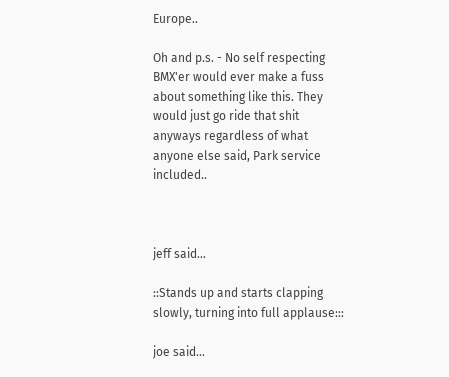Europe..

Oh and p.s. - No self respecting BMX'er would ever make a fuss about something like this. They would just go ride that shit anyways regardless of what anyone else said, Park service included..



jeff said...

::Stands up and starts clapping slowly, turning into full applause:::

joe said...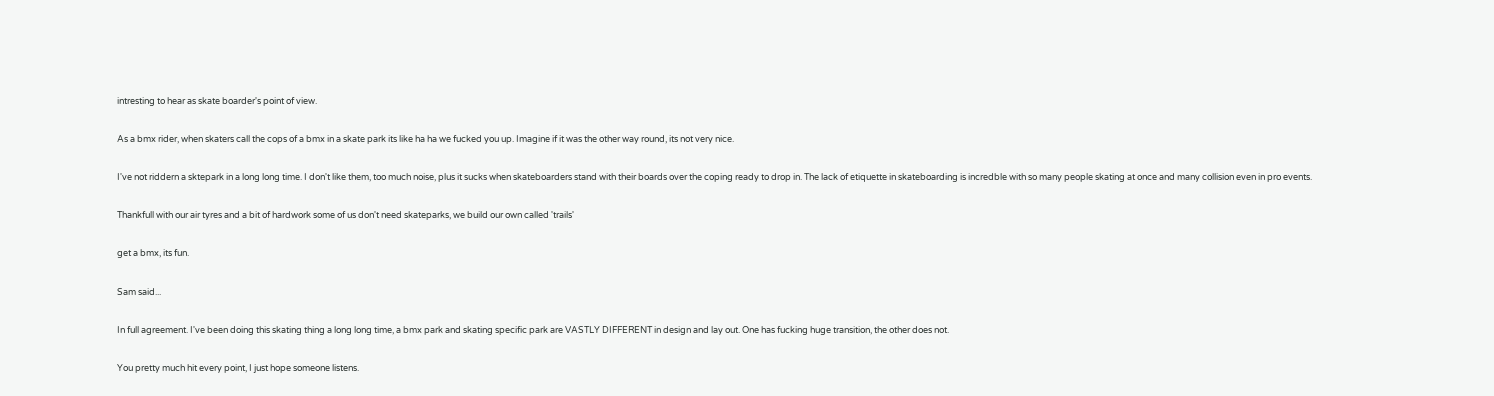intresting to hear as skate boarder's point of view.

As a bmx rider, when skaters call the cops of a bmx in a skate park its like ha ha we fucked you up. Imagine if it was the other way round, its not very nice.

I've not riddern a sktepark in a long long time. I don't like them, too much noise, plus it sucks when skateboarders stand with their boards over the coping ready to drop in. The lack of etiquette in skateboarding is incredble with so many people skating at once and many collision even in pro events.

Thankfull with our air tyres and a bit of hardwork some of us don't need skateparks, we build our own called 'trails'

get a bmx, its fun.

Sam said...

In full agreement. I've been doing this skating thing a long long time, a bmx park and skating specific park are VASTLY DIFFERENT in design and lay out. One has fucking huge transition, the other does not.

You pretty much hit every point, I just hope someone listens.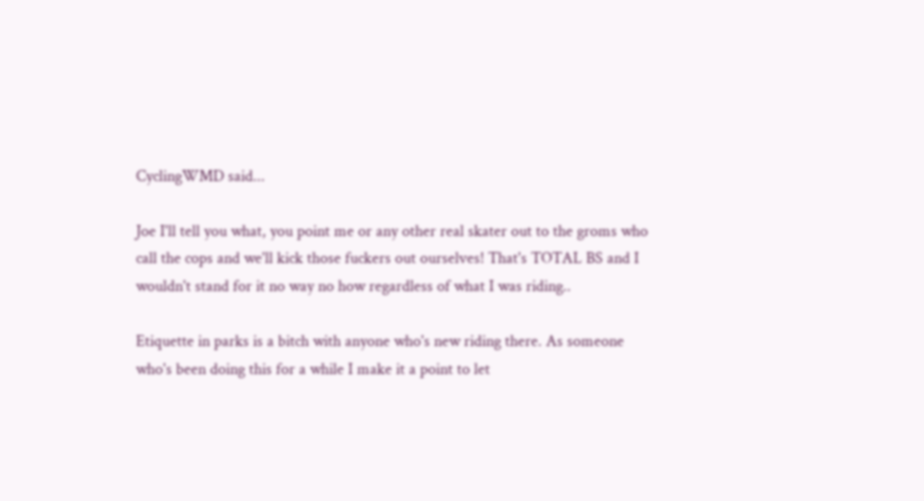CyclingWMD said...

Joe I'll tell you what, you point me or any other real skater out to the groms who call the cops and we'll kick those fuckers out ourselves! That's TOTAL BS and I wouldn't stand for it no way no how regardless of what I was riding..

Etiquette in parks is a bitch with anyone who's new riding there. As someone who's been doing this for a while I make it a point to let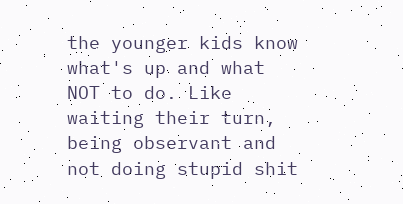the younger kids know what's up and what NOT to do. Like waiting their turn, being observant and not doing stupid shit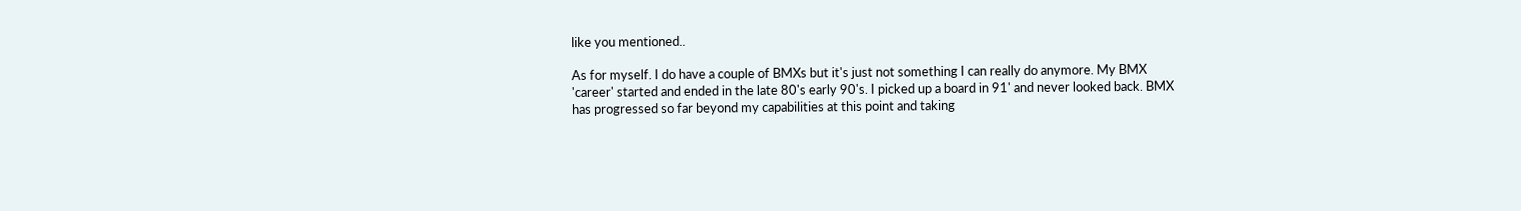like you mentioned..

As for myself. I do have a couple of BMXs but it's just not something I can really do anymore. My BMX 'career' started and ended in the late 80's early 90's. I picked up a board in 91' and never looked back. BMX has progressed so far beyond my capabilities at this point and taking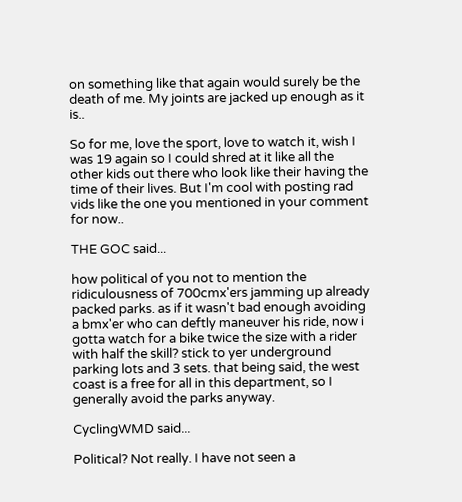on something like that again would surely be the death of me. My joints are jacked up enough as it is..

So for me, love the sport, love to watch it, wish I was 19 again so I could shred at it like all the other kids out there who look like their having the time of their lives. But I'm cool with posting rad vids like the one you mentioned in your comment for now..

THE GOC said...

how political of you not to mention the ridiculousness of 700cmx'ers jamming up already packed parks. as if it wasn't bad enough avoiding a bmx'er who can deftly maneuver his ride, now i gotta watch for a bike twice the size with a rider with half the skill? stick to yer underground parking lots and 3 sets. that being said, the west coast is a free for all in this department, so I generally avoid the parks anyway.

CyclingWMD said...

Political? Not really. I have not seen a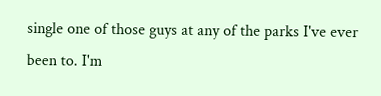single one of those guys at any of the parks I've ever been to. I'm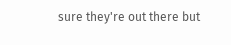sure they're out there but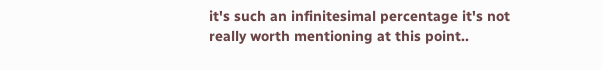it's such an infinitesimal percentage it's not really worth mentioning at this point..